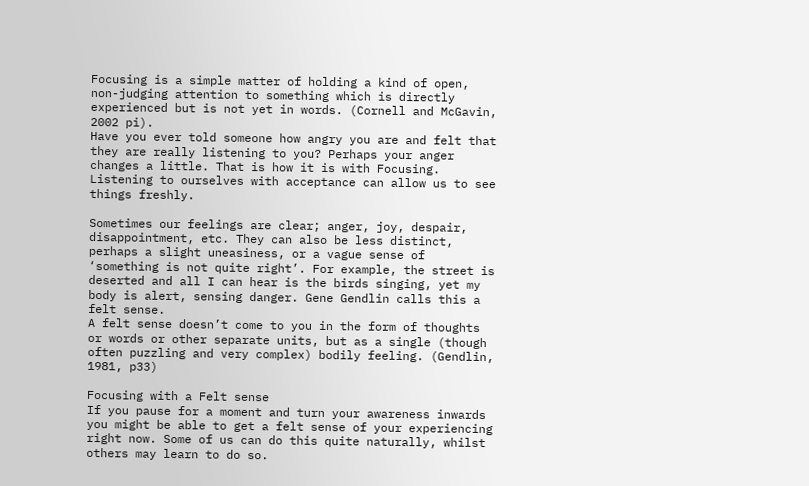Focusing is a simple matter of holding a kind of open, non-judging attention to something which is directly experienced but is not yet in words. (Cornell and McGavin, 2002 pi).
Have you ever told someone how angry you are and felt that they are really listening to you? Perhaps your anger changes a little. That is how it is with Focusing. Listening to ourselves with acceptance can allow us to see things freshly.

Sometimes our feelings are clear; anger, joy, despair, disappointment, etc. They can also be less distinct, perhaps a slight uneasiness, or a vague sense of ‘something is not quite right’. For example, the street is deserted and all I can hear is the birds singing, yet my body is alert, sensing danger. Gene Gendlin calls this a felt sense.
A felt sense doesn’t come to you in the form of thoughts or words or other separate units, but as a single (though often puzzling and very complex) bodily feeling. (Gendlin, 1981, p33)

Focusing with a Felt sense
If you pause for a moment and turn your awareness inwards you might be able to get a felt sense of your experiencing right now. Some of us can do this quite naturally, whilst others may learn to do so.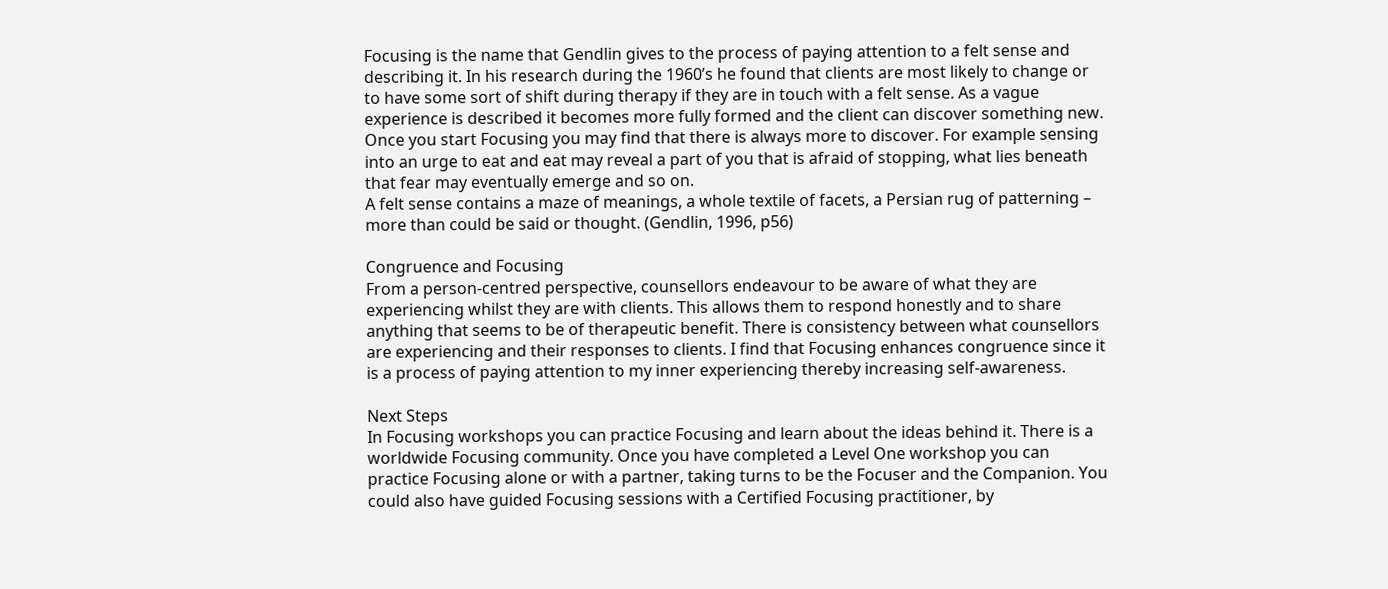Focusing is the name that Gendlin gives to the process of paying attention to a felt sense and describing it. In his research during the 1960’s he found that clients are most likely to change or to have some sort of shift during therapy if they are in touch with a felt sense. As a vague experience is described it becomes more fully formed and the client can discover something new.
Once you start Focusing you may find that there is always more to discover. For example sensing into an urge to eat and eat may reveal a part of you that is afraid of stopping, what lies beneath that fear may eventually emerge and so on.
A felt sense contains a maze of meanings, a whole textile of facets, a Persian rug of patterning – more than could be said or thought. (Gendlin, 1996, p56)

Congruence and Focusing
From a person-centred perspective, counsellors endeavour to be aware of what they are experiencing whilst they are with clients. This allows them to respond honestly and to share anything that seems to be of therapeutic benefit. There is consistency between what counsellors are experiencing and their responses to clients. I find that Focusing enhances congruence since it is a process of paying attention to my inner experiencing thereby increasing self-awareness.

Next Steps
In Focusing workshops you can practice Focusing and learn about the ideas behind it. There is a worldwide Focusing community. Once you have completed a Level One workshop you can practice Focusing alone or with a partner, taking turns to be the Focuser and the Companion. You could also have guided Focusing sessions with a Certified Focusing practitioner, by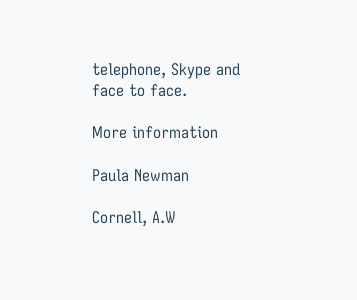telephone, Skype and face to face.

More information

Paula Newman

Cornell, A.W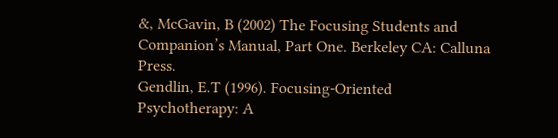&, McGavin, B (2002) The Focusing Students and Companion’s Manual, Part One. Berkeley CA: Calluna Press.
Gendlin, E.T (1996). Focusing-Oriented Psychotherapy: A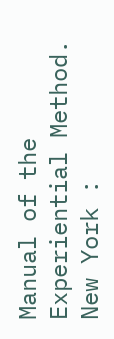Manual of the Experiential Method. New York :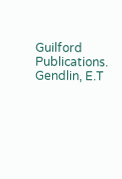Guilford Publications.
Gendlin, E.T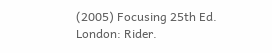(2005) Focusing 25th Ed. London: Rider.